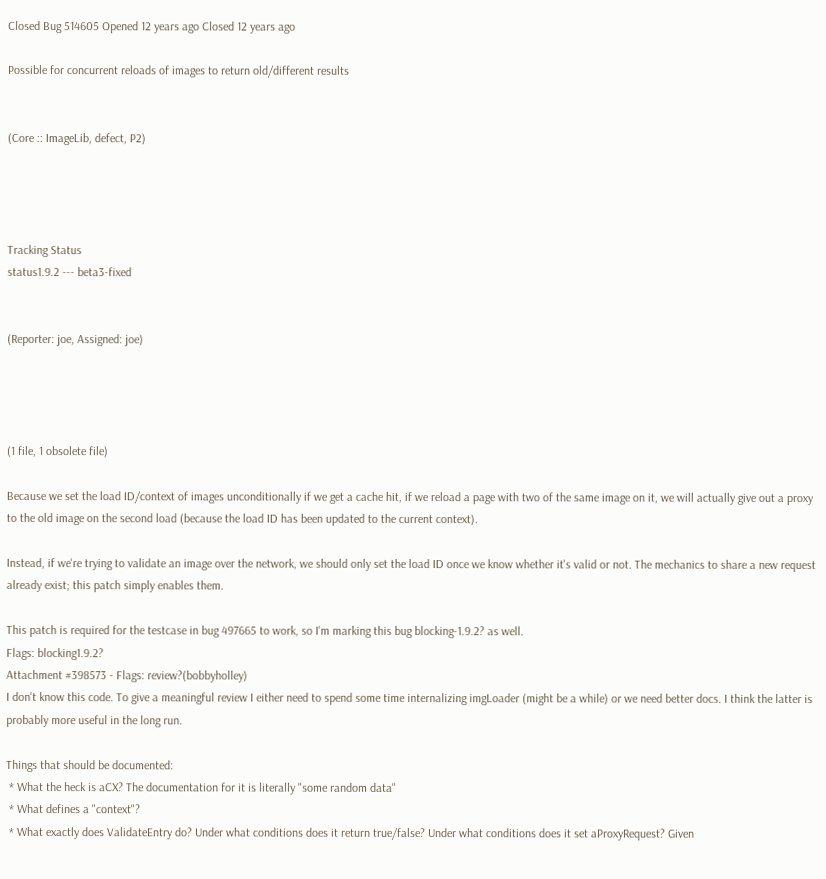Closed Bug 514605 Opened 12 years ago Closed 12 years ago

Possible for concurrent reloads of images to return old/different results


(Core :: ImageLib, defect, P2)




Tracking Status
status1.9.2 --- beta3-fixed


(Reporter: joe, Assigned: joe)




(1 file, 1 obsolete file)

Because we set the load ID/context of images unconditionally if we get a cache hit, if we reload a page with two of the same image on it, we will actually give out a proxy to the old image on the second load (because the load ID has been updated to the current context).

Instead, if we're trying to validate an image over the network, we should only set the load ID once we know whether it's valid or not. The mechanics to share a new request already exist; this patch simply enables them.

This patch is required for the testcase in bug 497665 to work, so I'm marking this bug blocking-1.9.2? as well.
Flags: blocking1.9.2?
Attachment #398573 - Flags: review?(bobbyholley)
I don't know this code. To give a meaningful review I either need to spend some time internalizing imgLoader (might be a while) or we need better docs. I think the latter is probably more useful in the long run.

Things that should be documented:
 * What the heck is aCX? The documentation for it is literally "some random data"
 * What defines a "context"?
 * What exactly does ValidateEntry do? Under what conditions does it return true/false? Under what conditions does it set aProxyRequest? Given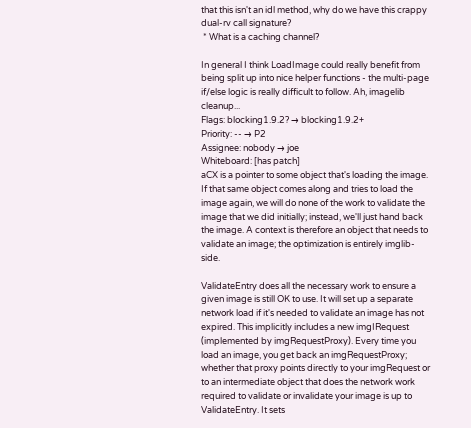that this isn't an idl method, why do we have this crappy dual-rv call signature?
 * What is a caching channel?

In general I think LoadImage could really benefit from being split up into nice helper functions - the multi-page if/else logic is really difficult to follow. Ah, imagelib cleanup...
Flags: blocking1.9.2? → blocking1.9.2+
Priority: -- → P2
Assignee: nobody → joe
Whiteboard: [has patch]
aCX is a pointer to some object that's loading the image. If that same object comes along and tries to load the image again, we will do none of the work to validate the image that we did initially; instead, we'll just hand back the image. A context is therefore an object that needs to validate an image; the optimization is entirely imglib-side.

ValidateEntry does all the necessary work to ensure a given image is still OK to use. It will set up a separate network load if it's needed to validate an image has not expired. This implicitly includes a new imgIRequest (implemented by imgRequestProxy). Every time you load an image, you get back an imgRequestProxy; whether that proxy points directly to your imgRequest or to an intermediate object that does the network work required to validate or invalidate your image is up to ValidateEntry. It sets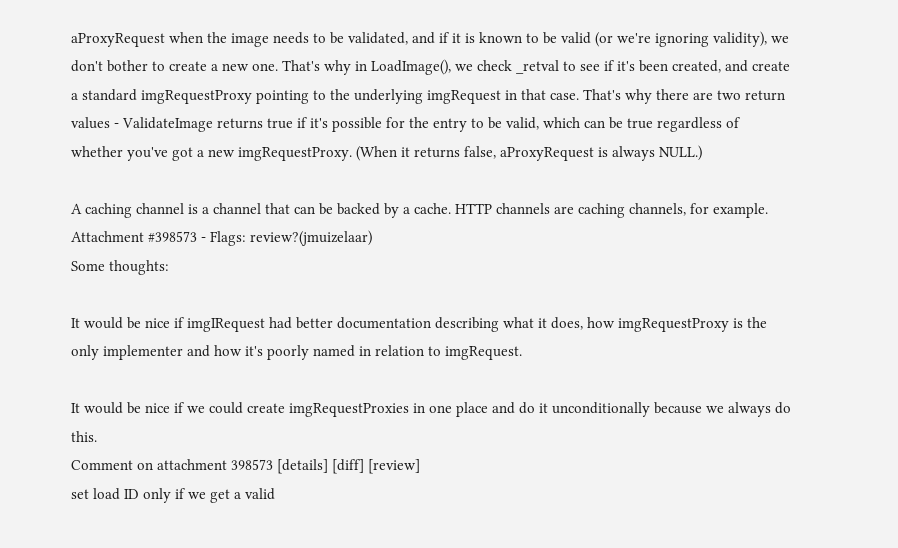aProxyRequest when the image needs to be validated, and if it is known to be valid (or we're ignoring validity), we don't bother to create a new one. That's why in LoadImage(), we check _retval to see if it's been created, and create a standard imgRequestProxy pointing to the underlying imgRequest in that case. That's why there are two return values - ValidateImage returns true if it's possible for the entry to be valid, which can be true regardless of whether you've got a new imgRequestProxy. (When it returns false, aProxyRequest is always NULL.)

A caching channel is a channel that can be backed by a cache. HTTP channels are caching channels, for example.
Attachment #398573 - Flags: review?(jmuizelaar)
Some thoughts:

It would be nice if imgIRequest had better documentation describing what it does, how imgRequestProxy is the only implementer and how it's poorly named in relation to imgRequest.

It would be nice if we could create imgRequestProxies in one place and do it unconditionally because we always do this.
Comment on attachment 398573 [details] [diff] [review]
set load ID only if we get a valid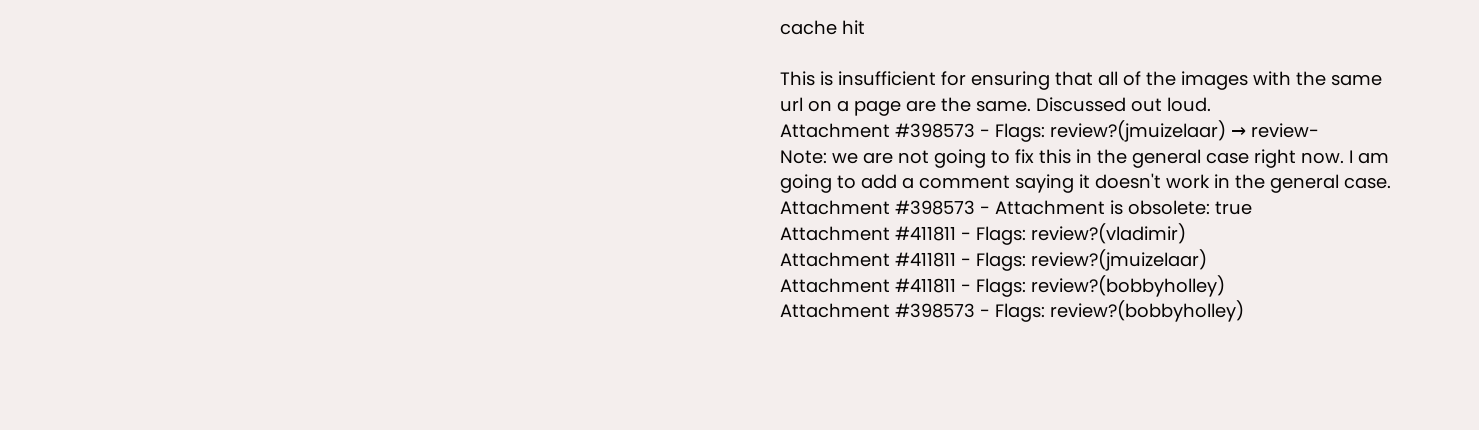cache hit

This is insufficient for ensuring that all of the images with the same url on a page are the same. Discussed out loud.
Attachment #398573 - Flags: review?(jmuizelaar) → review-
Note: we are not going to fix this in the general case right now. I am going to add a comment saying it doesn't work in the general case.
Attachment #398573 - Attachment is obsolete: true
Attachment #411811 - Flags: review?(vladimir)
Attachment #411811 - Flags: review?(jmuizelaar)
Attachment #411811 - Flags: review?(bobbyholley)
Attachment #398573 - Flags: review?(bobbyholley)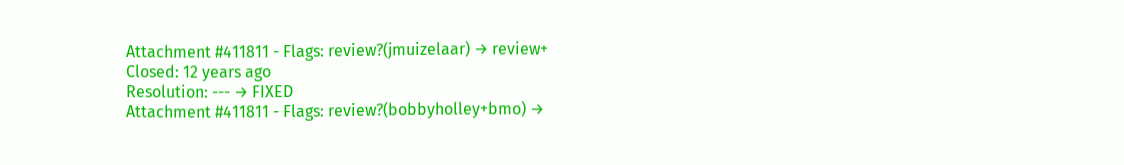Attachment #411811 - Flags: review?(jmuizelaar) → review+
Closed: 12 years ago
Resolution: --- → FIXED
Attachment #411811 - Flags: review?(bobbyholley+bmo) →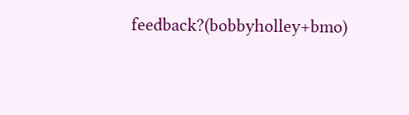feedback?(bobbyholley+bmo)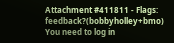Attachment #411811 - Flags: feedback?(bobbyholley+bmo)
You need to log in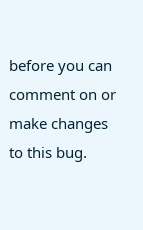before you can comment on or make changes to this bug.